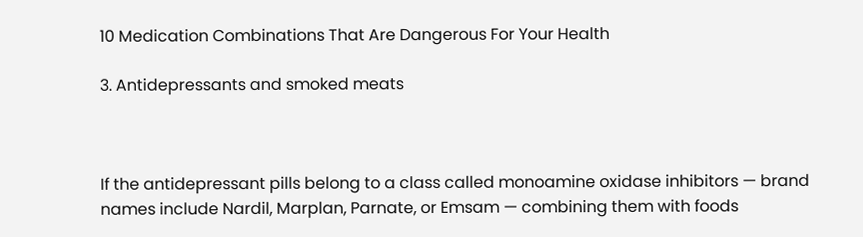10 Medication Combinations That Are Dangerous For Your Health

3. Antidepressants and smoked meats



If the antidepressant pills belong to a class called monoamine oxidase inhibitors — brand names include Nardil, Marplan, Parnate, or Emsam — combining them with foods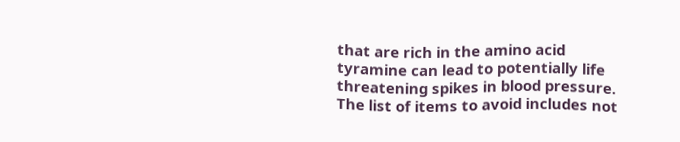that are rich in the amino acid tyramine can lead to potentially life threatening spikes in blood pressure. The list of items to avoid includes not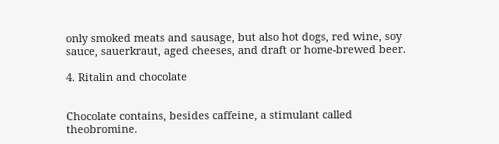only smoked meats and sausage, but also hot dogs, red wine, soy sauce, sauerkraut, aged cheeses, and draft or home-brewed beer.

4. Ritalin and chocolate


Chocolate contains, besides caffeine, a stimulant called theobromine.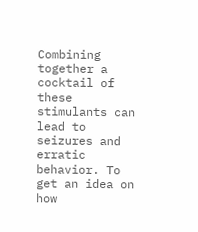Combining together a cocktail of these stimulants can lead to seizures and erratic behavior. To get an idea on how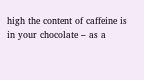high the content of caffeine is in your chocolate – as a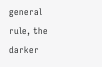general rule, the darker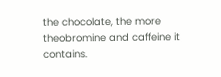the chocolate, the more theobromine and caffeine it contains.